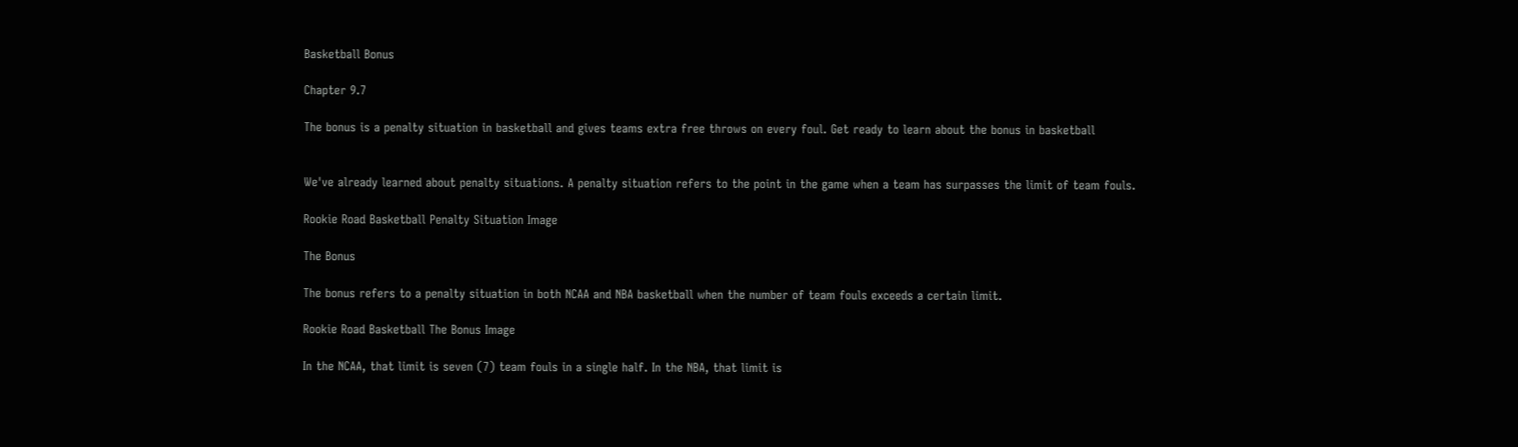Basketball Bonus

Chapter 9.7

The bonus is a penalty situation in basketball and gives teams extra free throws on every foul. Get ready to learn about the bonus in basketball


We've already learned about penalty situations. A penalty situation refers to the point in the game when a team has surpasses the limit of team fouls.

Rookie Road Basketball Penalty Situation Image

The Bonus

The bonus refers to a penalty situation in both NCAA and NBA basketball when the number of team fouls exceeds a certain limit.

Rookie Road Basketball The Bonus Image

In the NCAA, that limit is seven (7) team fouls in a single half. In the NBA, that limit is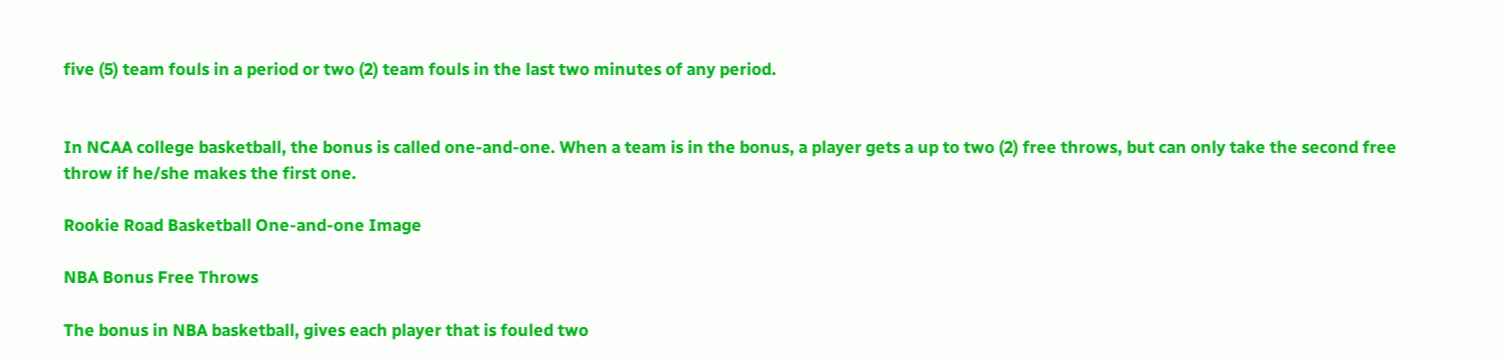five (5) team fouls in a period or two (2) team fouls in the last two minutes of any period.


In NCAA college basketball, the bonus is called one-and-one. When a team is in the bonus, a player gets a up to two (2) free throws, but can only take the second free throw if he/she makes the first one.

Rookie Road Basketball One-and-one Image

NBA Bonus Free Throws

The bonus in NBA basketball, gives each player that is fouled two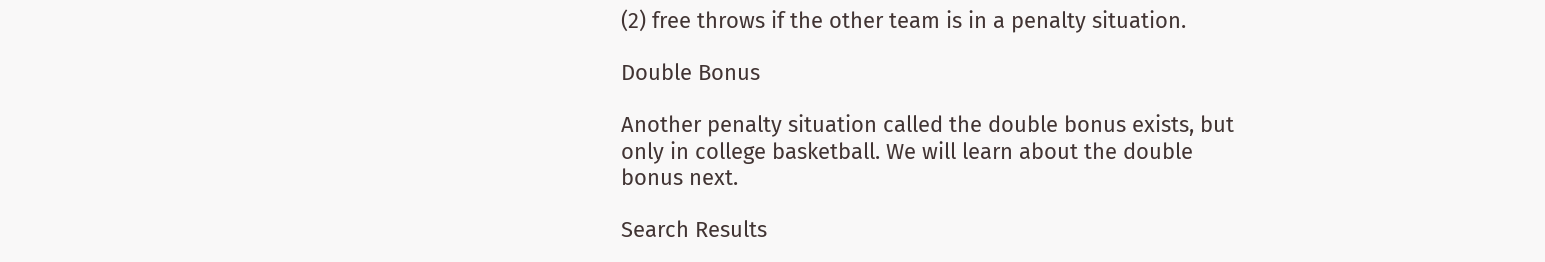(2) free throws if the other team is in a penalty situation.

Double Bonus

Another penalty situation called the double bonus exists, but only in college basketball. We will learn about the double bonus next.

Search Results